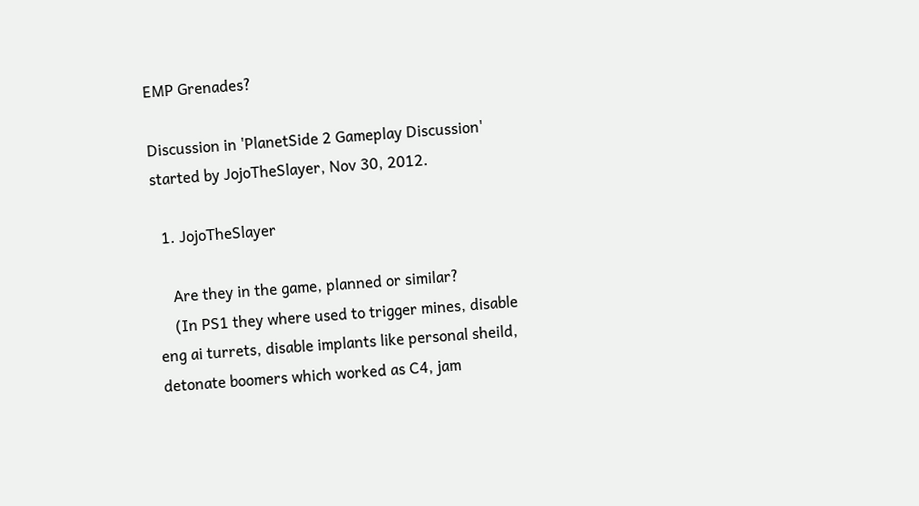EMP Grenades?

Discussion in 'PlanetSide 2 Gameplay Discussion' started by JojoTheSlayer, Nov 30, 2012.

  1. JojoTheSlayer

    Are they in the game, planned or similar?
    (In PS1 they where used to trigger mines, disable eng ai turrets, disable implants like personal sheild, detonate boomers which worked as C4, jam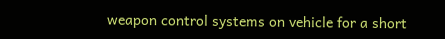weapon control systems on vehicle for a short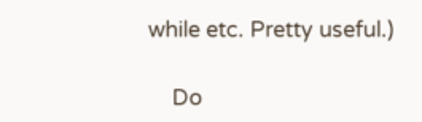while etc. Pretty useful.)

    Do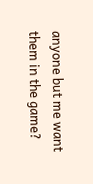anyone but me want them in the game?